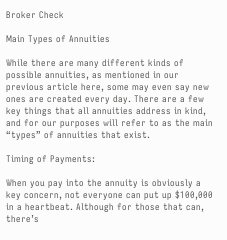Broker Check

Main Types of Annuities

While there are many different kinds of possible annuities, as mentioned in our previous article here, some may even say new ones are created every day. There are a few key things that all annuities address in kind, and for our purposes will refer to as the main “types” of annuities that exist.

Timing of Payments:

When you pay into the annuity is obviously a key concern, not everyone can put up $100,000 in a heartbeat. Although for those that can, there’s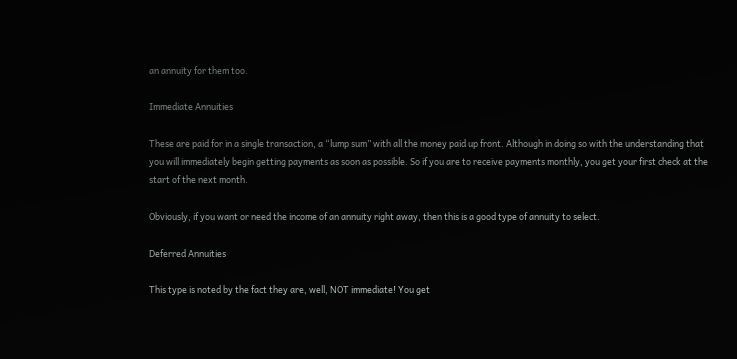an annuity for them too.

Immediate Annuities

These are paid for in a single transaction, a “lump sum” with all the money paid up front. Although in doing so with the understanding that you will immediately begin getting payments as soon as possible. So if you are to receive payments monthly, you get your first check at the start of the next month.

Obviously, if you want or need the income of an annuity right away, then this is a good type of annuity to select.

Deferred Annuities

This type is noted by the fact they are, well, NOT immediate! You get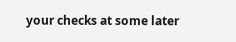your checks at some later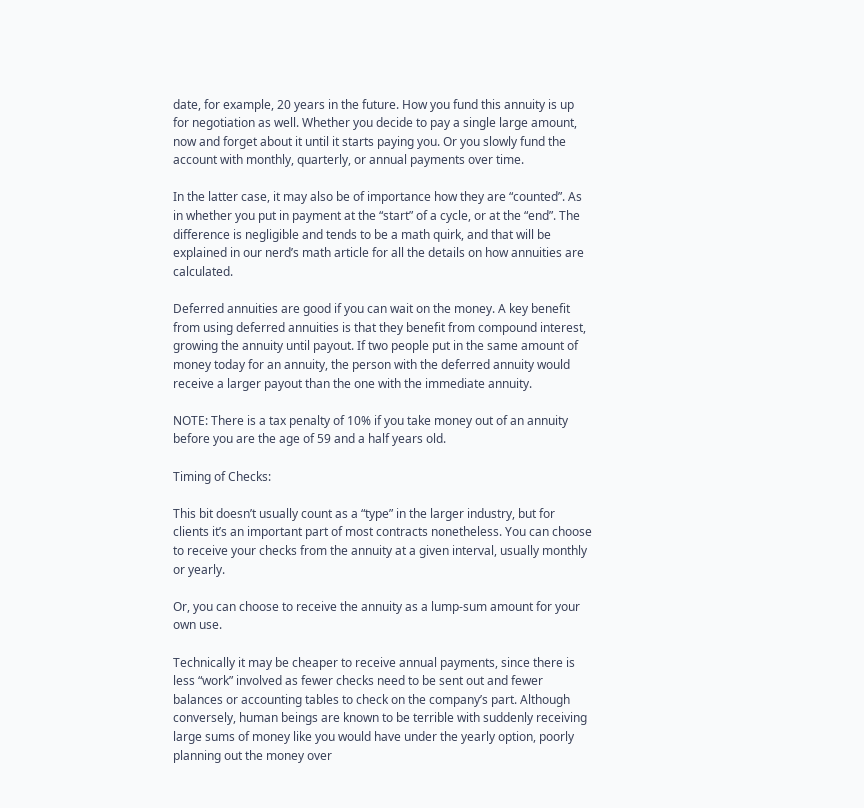date, for example, 20 years in the future. How you fund this annuity is up for negotiation as well. Whether you decide to pay a single large amount, now and forget about it until it starts paying you. Or you slowly fund the account with monthly, quarterly, or annual payments over time.

In the latter case, it may also be of importance how they are “counted”. As in whether you put in payment at the “start” of a cycle, or at the “end”. The difference is negligible and tends to be a math quirk, and that will be explained in our nerd’s math article for all the details on how annuities are calculated.

Deferred annuities are good if you can wait on the money. A key benefit from using deferred annuities is that they benefit from compound interest, growing the annuity until payout. If two people put in the same amount of money today for an annuity, the person with the deferred annuity would receive a larger payout than the one with the immediate annuity.

NOTE: There is a tax penalty of 10% if you take money out of an annuity before you are the age of 59 and a half years old.

Timing of Checks:

This bit doesn’t usually count as a “type” in the larger industry, but for clients it’s an important part of most contracts nonetheless. You can choose to receive your checks from the annuity at a given interval, usually monthly or yearly.

Or, you can choose to receive the annuity as a lump-sum amount for your own use.

Technically it may be cheaper to receive annual payments, since there is less “work” involved as fewer checks need to be sent out and fewer balances or accounting tables to check on the company’s part. Although conversely, human beings are known to be terrible with suddenly receiving large sums of money like you would have under the yearly option, poorly planning out the money over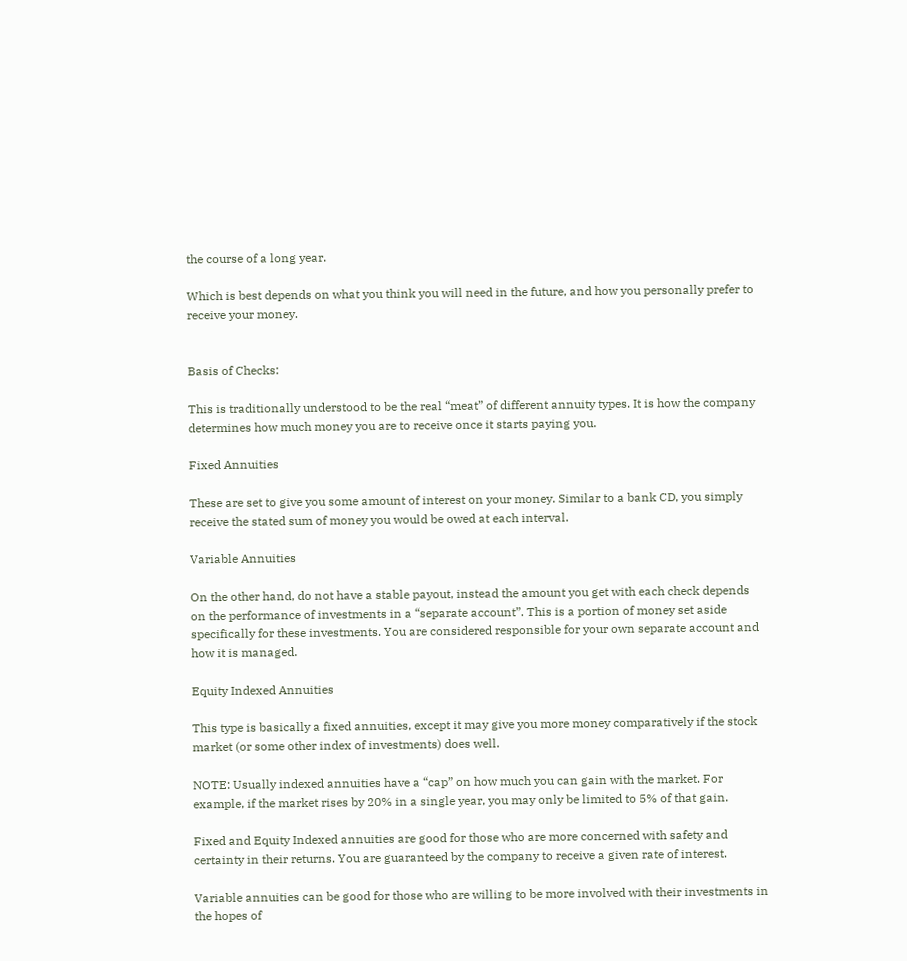the course of a long year.

Which is best depends on what you think you will need in the future, and how you personally prefer to receive your money.


Basis of Checks:

This is traditionally understood to be the real “meat” of different annuity types. It is how the company determines how much money you are to receive once it starts paying you.

Fixed Annuities

These are set to give you some amount of interest on your money. Similar to a bank CD, you simply receive the stated sum of money you would be owed at each interval.

Variable Annuities

On the other hand, do not have a stable payout, instead the amount you get with each check depends on the performance of investments in a “separate account”. This is a portion of money set aside specifically for these investments. You are considered responsible for your own separate account and how it is managed.

Equity Indexed Annuities

This type is basically a fixed annuities, except it may give you more money comparatively if the stock market (or some other index of investments) does well.

NOTE: Usually indexed annuities have a “cap” on how much you can gain with the market. For example, if the market rises by 20% in a single year, you may only be limited to 5% of that gain.

Fixed and Equity Indexed annuities are good for those who are more concerned with safety and certainty in their returns. You are guaranteed by the company to receive a given rate of interest.

Variable annuities can be good for those who are willing to be more involved with their investments in the hopes of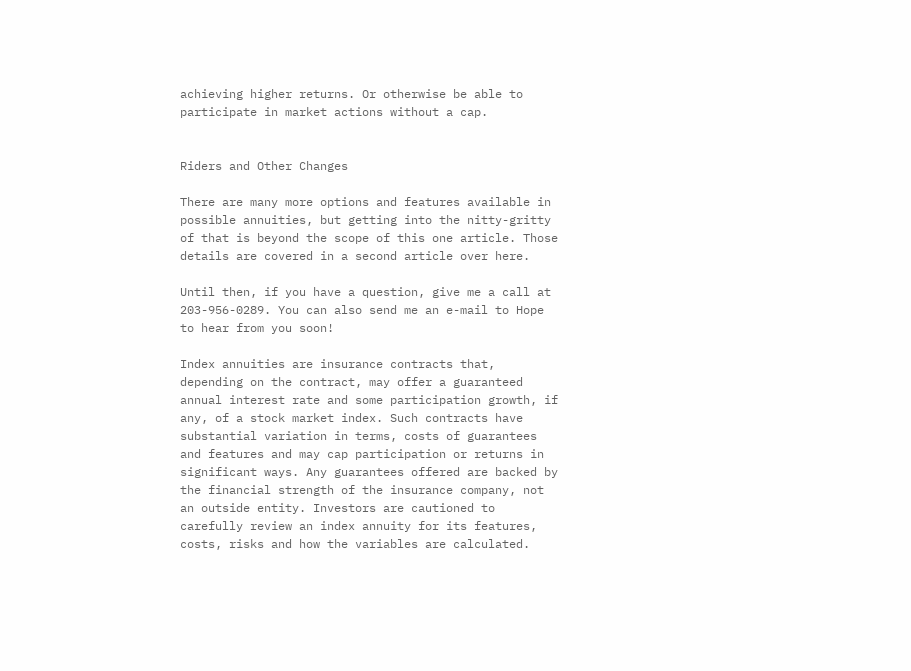achieving higher returns. Or otherwise be able to participate in market actions without a cap.


Riders and Other Changes

There are many more options and features available in possible annuities, but getting into the nitty-gritty of that is beyond the scope of this one article. Those details are covered in a second article over here.

Until then, if you have a question, give me a call at 203-956-0289. You can also send me an e-mail to Hope to hear from you soon!

Index annuities are insurance contracts that, depending on the contract, may offer a guaranteed annual interest rate and some participation growth, if any, of a stock market index. Such contracts have substantial variation in terms, costs of guarantees and features and may cap participation or returns in significant ways. Any guarantees offered are backed by the financial strength of the insurance company, not an outside entity. Investors are cautioned to carefully review an index annuity for its features, costs, risks and how the variables are calculated.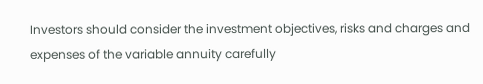Investors should consider the investment objectives, risks and charges and expenses of the variable annuity carefully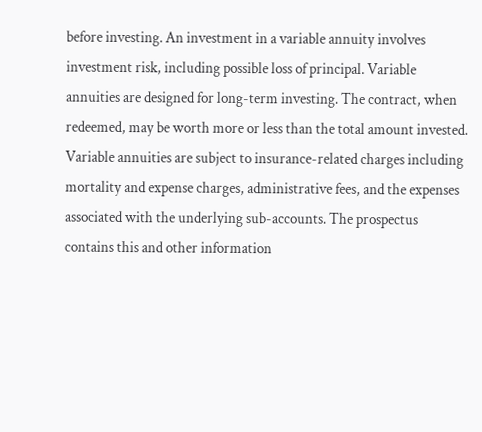before investing. An investment in a variable annuity involves investment risk, including possible loss of principal. Variable annuities are designed for long-term investing. The contract, when redeemed, may be worth more or less than the total amount invested. Variable annuities are subject to insurance-related charges including mortality and expense charges, administrative fees, and the expenses associated with the underlying sub-accounts. The prospectus contains this and other information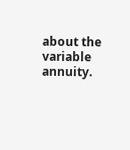about the variable annuity.